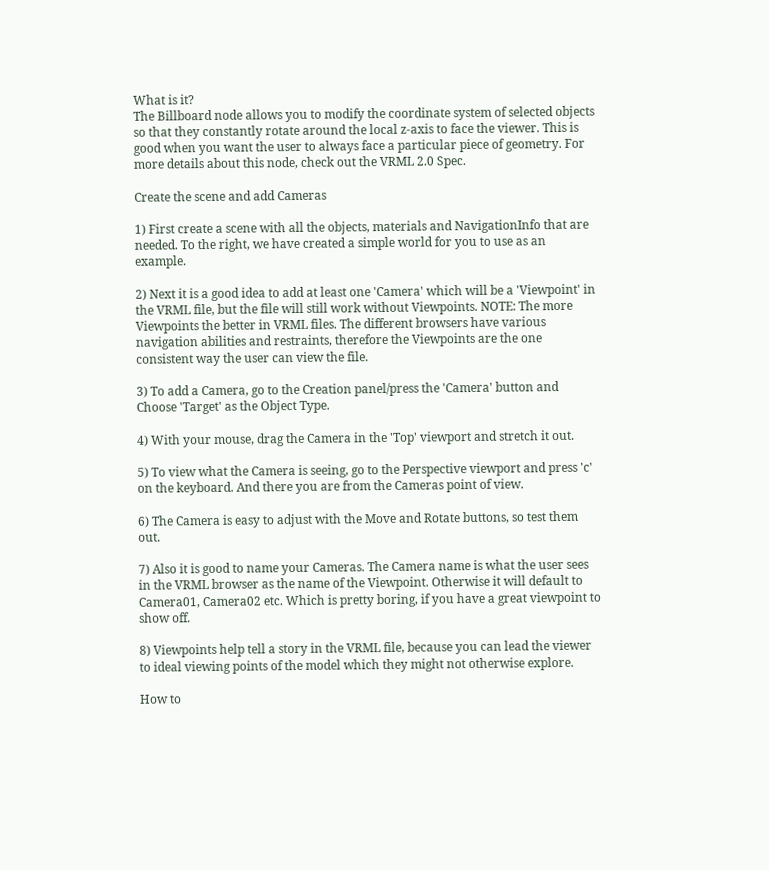What is it?
The Billboard node allows you to modify the coordinate system of selected objects so that they constantly rotate around the local z-axis to face the viewer. This is good when you want the user to always face a particular piece of geometry. For more details about this node, check out the VRML 2.0 Spec.

Create the scene and add Cameras

1) First create a scene with all the objects, materials and NavigationInfo that are needed. To the right, we have created a simple world for you to use as an example.

2) Next it is a good idea to add at least one 'Camera' which will be a 'Viewpoint' in the VRML file, but the file will still work without Viewpoints. NOTE: The more Viewpoints the better in VRML files. The different browsers have various navigation abilities and restraints, therefore the Viewpoints are the one consistent way the user can view the file.

3) To add a Camera, go to the Creation panel/press the 'Camera' button and Choose 'Target' as the Object Type.

4) With your mouse, drag the Camera in the 'Top' viewport and stretch it out.

5) To view what the Camera is seeing, go to the Perspective viewport and press 'c' on the keyboard. And there you are from the Cameras point of view.

6) The Camera is easy to adjust with the Move and Rotate buttons, so test them out.

7) Also it is good to name your Cameras. The Camera name is what the user sees in the VRML browser as the name of the Viewpoint. Otherwise it will default to Camera01, Camera02 etc. Which is pretty boring, if you have a great viewpoint to show off.

8) Viewpoints help tell a story in the VRML file, because you can lead the viewer to ideal viewing points of the model which they might not otherwise explore.

How to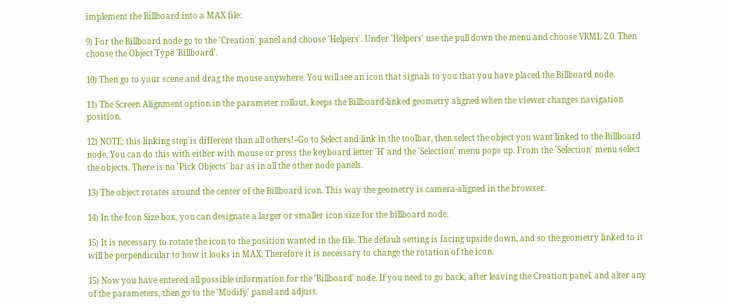implement the Billboard into a MAX file:

9) For the Billboard node go to the 'Creation' panel and choose 'Helpers'. Under 'Helpers' use the pull down the menu and choose VRML 2.0. Then choose the Object Type 'Billboard'.

10) Then go to your scene and drag the mouse anywhere. You will see an icon that signals to you that you have placed the Billboard node.

11) The Screen Alignment option in the parameter rollout, keeps the Billboard-linked geometry aligned when the viewer changes navigation position.

12) NOTE: this linking step is different than all others!--Go to Select and link in the toolbar, then select the object you want linked to the Billboard node. You can do this with either with mouse or press the keyboard letter 'H' and the 'Selection' menu pops up. From the 'Selection' menu select the objects. There is no 'Pick Objects' bar as in all the other node panels.

13) The object rotates around the center of the Billboard icon. This way the geometry is camera-aligned in the browser.

14) In the Icon Size box, you can designate a larger or smaller icon size for the billboard node.

15) It is necessary to rotate the icon to the position wanted in the file. The default setting is facing upside down, and so the geometry linked to it will be perpendicular to how it looks in MAX. Therefore it is necessary to change the rotation of the icon.

15) Now you have entered all possible information for the 'Billboard' node. If you need to go back, after leaving the Creation panel, and alter any of the parameters, then go to the 'Modify' panel and adjust.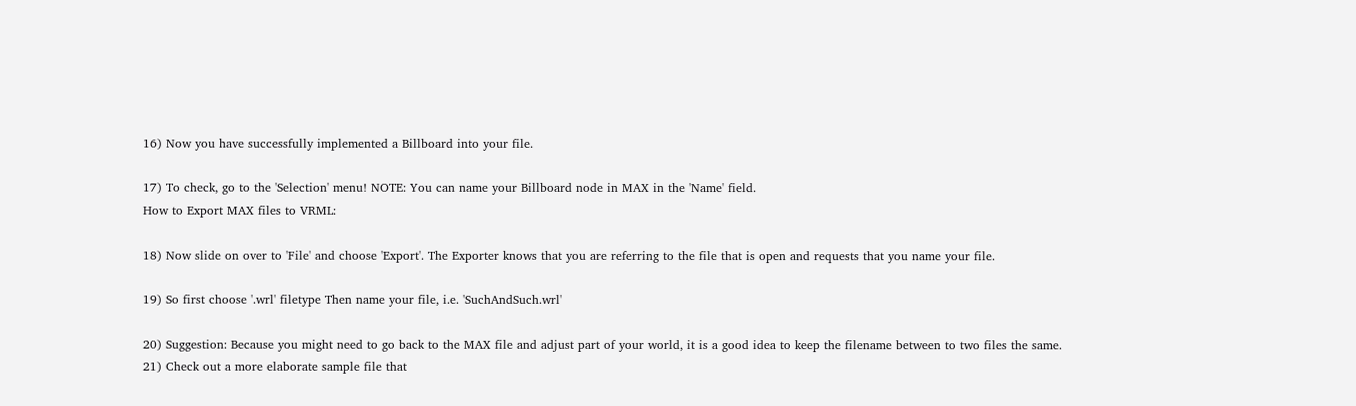16) Now you have successfully implemented a Billboard into your file.

17) To check, go to the 'Selection' menu! NOTE: You can name your Billboard node in MAX in the 'Name' field.
How to Export MAX files to VRML:

18) Now slide on over to 'File' and choose 'Export'. The Exporter knows that you are referring to the file that is open and requests that you name your file.

19) So first choose '.wrl' filetype Then name your file, i.e. 'SuchAndSuch.wrl'

20) Suggestion: Because you might need to go back to the MAX file and adjust part of your world, it is a good idea to keep the filename between to two files the same.
21) Check out a more elaborate sample file that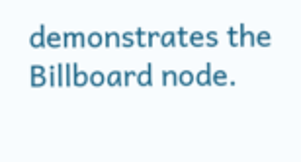demonstrates the Billboard node.